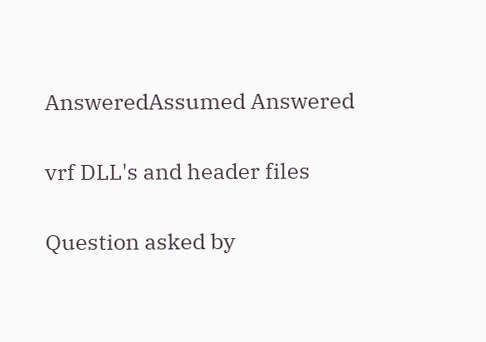AnsweredAssumed Answered

vrf DLL's and header files

Question asked by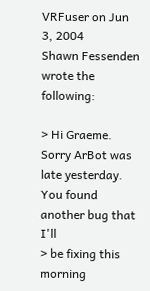VRFuser on Jun 3, 2004
Shawn Fessenden wrote the following:

> Hi Graeme. Sorry ArBot was late yesterday. You found another bug that I'll
> be fixing this morning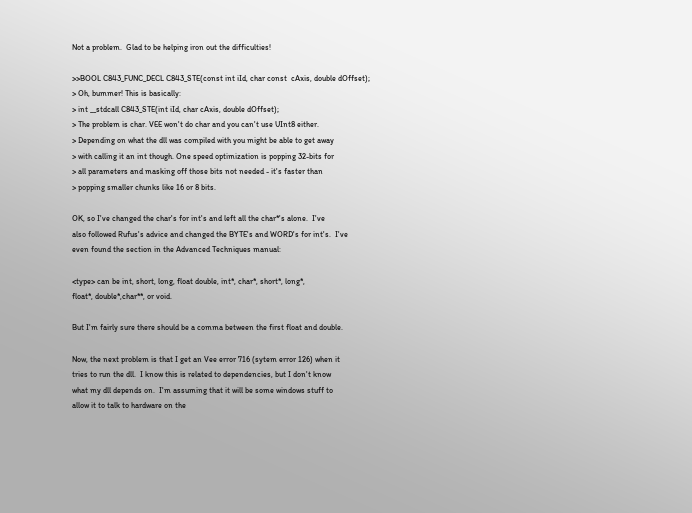Not a problem.  Glad to be helping iron out the difficulties!

>>BOOL C843_FUNC_DECL C843_STE(const int iId, char const  cAxis, double dOffset);
> Oh, bummer! This is basically:
> int __stdcall C843_STE(int iId, char cAxis, double dOffset);
> The problem is char. VEE won't do char and you can't use UInt8 either.
> Depending on what the dll was compiled with you might be able to get away
> with calling it an int though. One speed optimization is popping 32-bits for
> all parameters and masking off those bits not needed - it's faster than
> popping smaller chunks like 16 or 8 bits.

OK, so I've changed the char's for int's and left all the char*'s alone.  I've
also followed Rufus's advice and changed the BYTE's and WORD's for int's.  I've
even found the section in the Advanced Techniques manual:

<type> can be int, short, long, float double, int*, char*, short*, long*,
float*, double*,char**, or void.

But I'm fairly sure there should be a comma between the first float and double.

Now, the next problem is that I get an Vee error 716 (sytem error 126) when it
tries to run the dll.  I know this is related to dependencies, but I don't know
what my dll depends on.  I'm assuming that it will be some windows stuff to
allow it to talk to hardware on the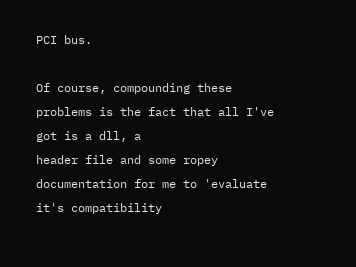PCI bus.

Of course, compounding these problems is the fact that all I've got is a dll, a
header file and some ropey documentation for me to 'evaluate it's compatibility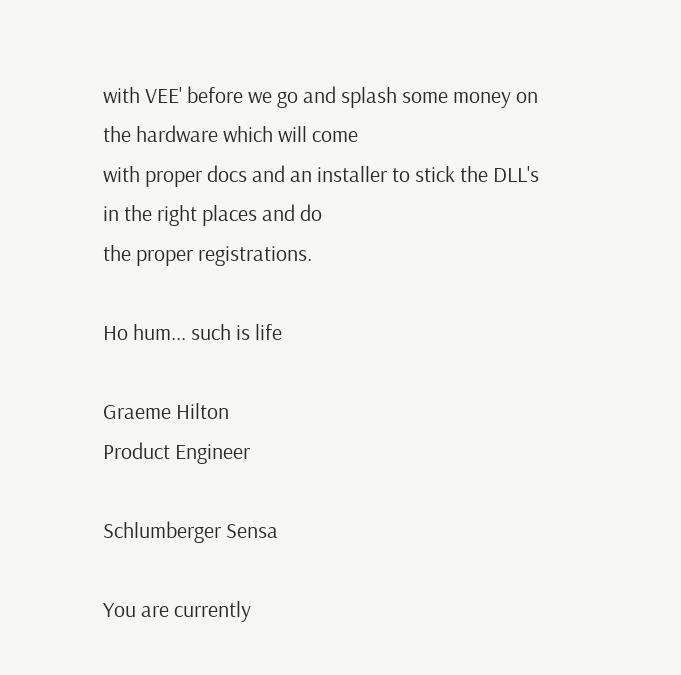with VEE' before we go and splash some money on the hardware which will come
with proper docs and an installer to stick the DLL's in the right places and do
the proper registrations.

Ho hum... such is life

Graeme Hilton
Product Engineer

Schlumberger Sensa

You are currently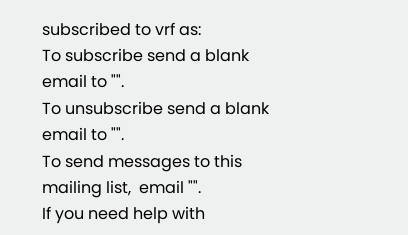subscribed to vrf as:
To subscribe send a blank email to "".
To unsubscribe send a blank email to "".
To send messages to this mailing list,  email "".
If you need help with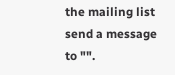the mailing list send a message to "".